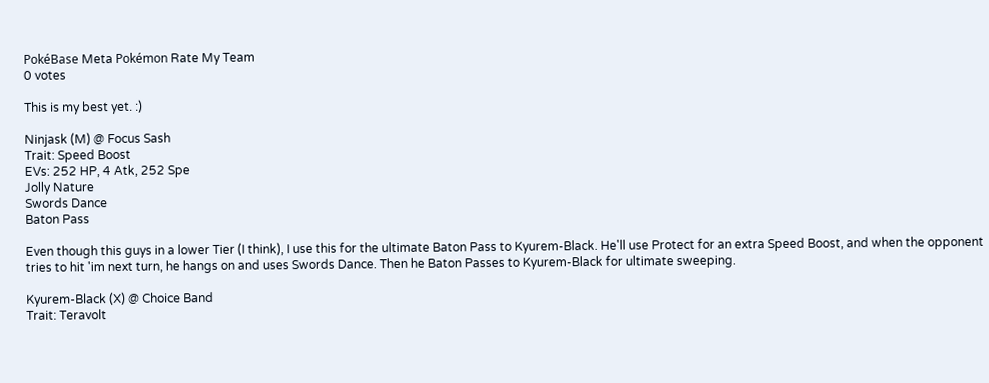PokéBase Meta Pokémon Rate My Team
0 votes

This is my best yet. :)

Ninjask (M) @ Focus Sash
Trait: Speed Boost
EVs: 252 HP, 4 Atk, 252 Spe
Jolly Nature
Swords Dance
Baton Pass

Even though this guys in a lower Tier (I think), I use this for the ultimate Baton Pass to Kyurem-Black. He'll use Protect for an extra Speed Boost, and when the opponent tries to hit 'im next turn, he hangs on and uses Swords Dance. Then he Baton Passes to Kyurem-Black for ultimate sweeping.

Kyurem-Black (X) @ Choice Band
Trait: Teravolt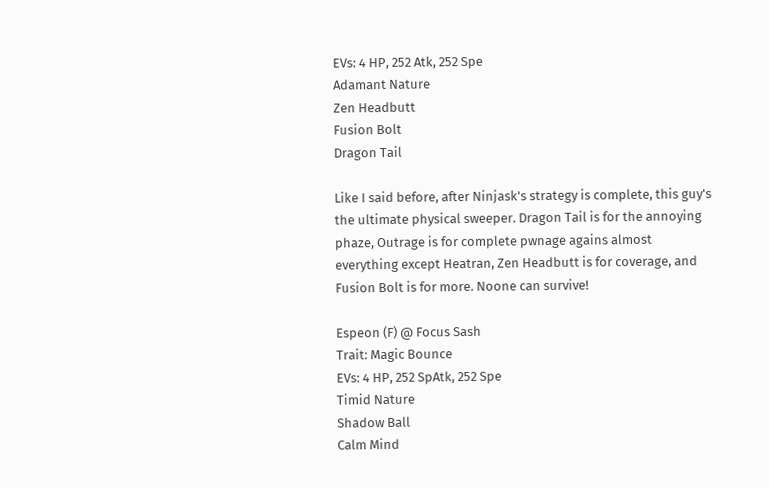EVs: 4 HP, 252 Atk, 252 Spe
Adamant Nature
Zen Headbutt
Fusion Bolt
Dragon Tail

Like I said before, after Ninjask's strategy is complete, this guy's the ultimate physical sweeper. Dragon Tail is for the annoying phaze, Outrage is for complete pwnage agains almost everything except Heatran, Zen Headbutt is for coverage, and Fusion Bolt is for more. Noone can survive!

Espeon (F) @ Focus Sash
Trait: Magic Bounce
EVs: 4 HP, 252 SpAtk, 252 Spe
Timid Nature
Shadow Ball
Calm Mind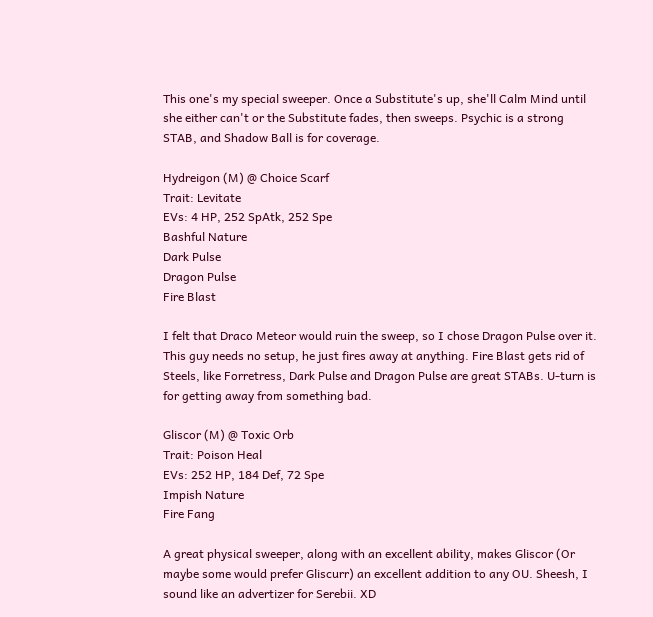This one's my special sweeper. Once a Substitute's up, she'll Calm Mind until she either can't or the Substitute fades, then sweeps. Psychic is a strong STAB, and Shadow Ball is for coverage.

Hydreigon (M) @ Choice Scarf
Trait: Levitate
EVs: 4 HP, 252 SpAtk, 252 Spe
Bashful Nature
Dark Pulse
Dragon Pulse
Fire Blast

I felt that Draco Meteor would ruin the sweep, so I chose Dragon Pulse over it. This guy needs no setup, he just fires away at anything. Fire Blast gets rid of Steels, like Forretress, Dark Pulse and Dragon Pulse are great STABs. U-turn is for getting away from something bad.

Gliscor (M) @ Toxic Orb
Trait: Poison Heal
EVs: 252 HP, 184 Def, 72 Spe
Impish Nature
Fire Fang

A great physical sweeper, along with an excellent ability, makes Gliscor (Or maybe some would prefer Gliscurr) an excellent addition to any OU. Sheesh, I sound like an advertizer for Serebii. XD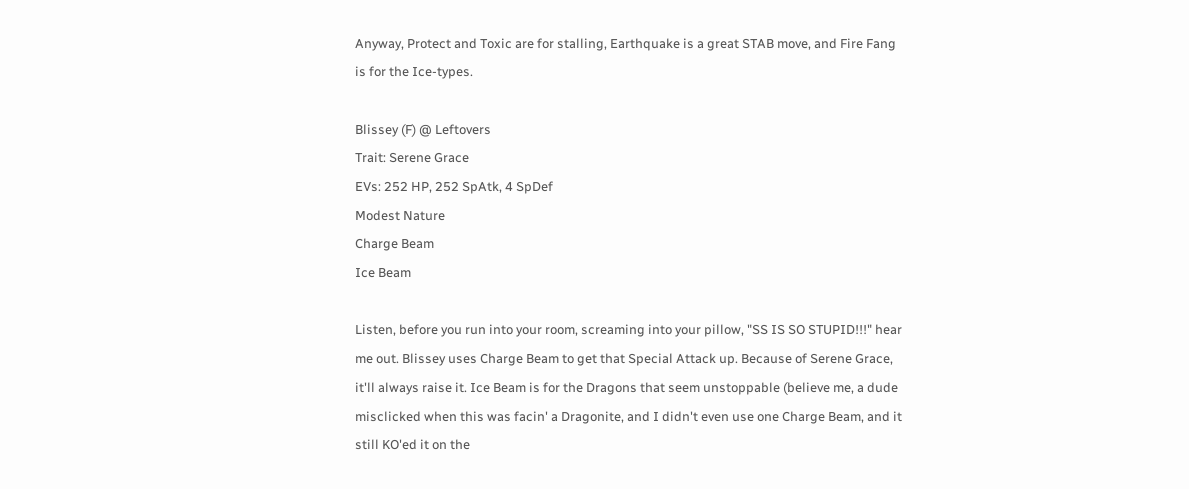Anyway, Protect and Toxic are for stalling, Earthquake is a great STAB move, and Fire Fang is for the Ice-types.

Blissey (F) @ Leftovers
Trait: Serene Grace
EVs: 252 HP, 252 SpAtk, 4 SpDef
Modest Nature
Charge Beam
Ice Beam

Listen, before you run into your room, screaming into your pillow, "SS IS SO STUPID!!!" hear me out. Blissey uses Charge Beam to get that Special Attack up. Because of Serene Grace, it'll always raise it. Ice Beam is for the Dragons that seem unstoppable (believe me, a dude misclicked when this was facin' a Dragonite, and I didn't even use one Charge Beam, and it still KO'ed it on the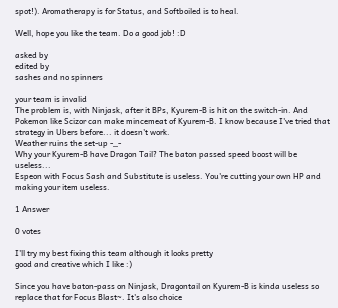spot!). Aromatherapy is for Status, and Softboiled is to heal.

Well, hope you like the team. Do a good job! :D

asked by
edited by
sashes and no spinners

your team is invalid
The problem is, with Ninjask, after it BPs, Kyurem-B is hit on the switch-in. And Pokemon like Scizor can make mincemeat of Kyurem-B. I know because I've tried that strategy in Ubers before... it doesn't work.
Weather ruins the set-up -_-
Why your Kyurem-B have Dragon Tail? The baton passed speed boost will be useless...
Espeon with Focus Sash and Substitute is useless. You're cutting your own HP and making your item useless.

1 Answer

0 votes

I'll try my best fixing this team although it looks pretty
good and creative which I like :)

Since you have baton-pass on Ninjask, Dragontail on Kyurem-B is kinda useless so replace that for Focus Blast~. It's also choice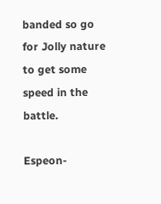banded so go for Jolly nature to get some speed in the battle.

Espeon-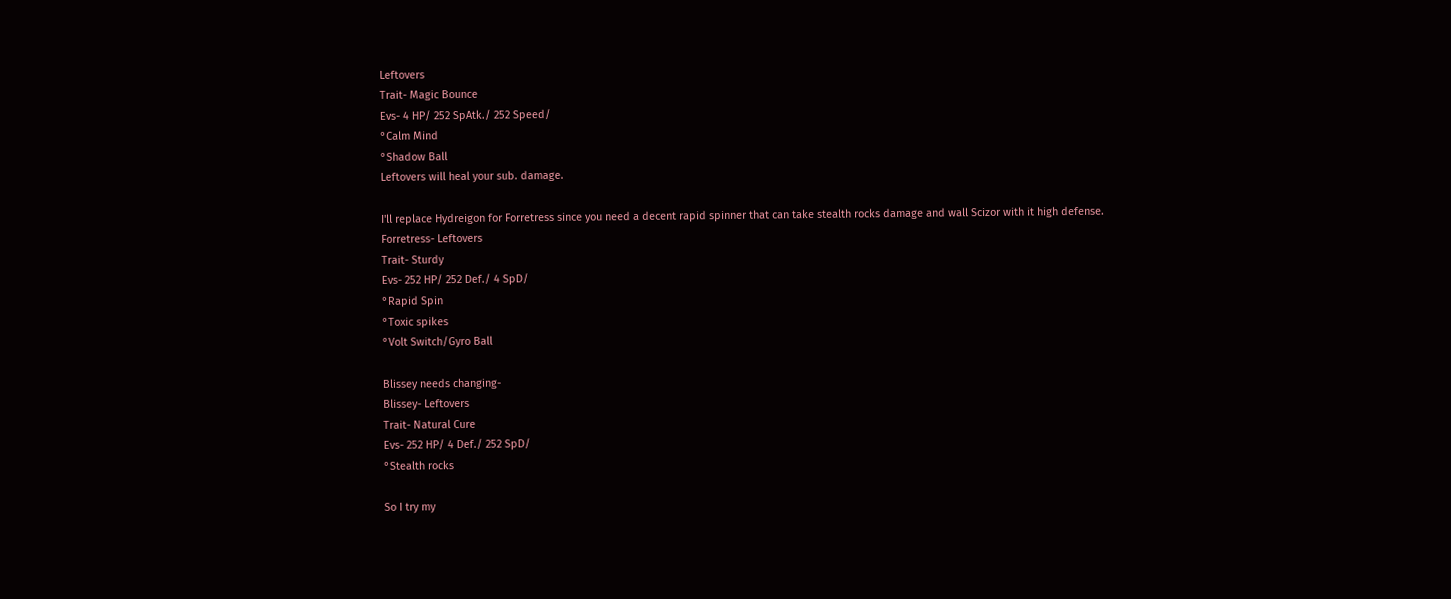Leftovers
Trait- Magic Bounce
Evs- 4 HP/ 252 SpAtk./ 252 Speed/
°Calm Mind
°Shadow Ball
Leftovers will heal your sub. damage.

I'll replace Hydreigon for Forretress since you need a decent rapid spinner that can take stealth rocks damage and wall Scizor with it high defense.
Forretress- Leftovers
Trait- Sturdy
Evs- 252 HP/ 252 Def./ 4 SpD/
°Rapid Spin
°Toxic spikes
°Volt Switch/Gyro Ball

Blissey needs changing-
Blissey- Leftovers
Trait- Natural Cure
Evs- 252 HP/ 4 Def./ 252 SpD/
°Stealth rocks

So I try my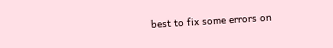best to fix some errors on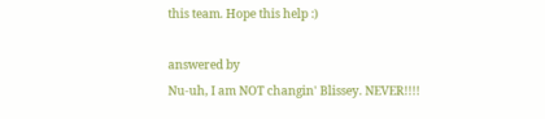this team. Hope this help :)

answered by
Nu-uh, I am NOT changin' Blissey. NEVER!!!!